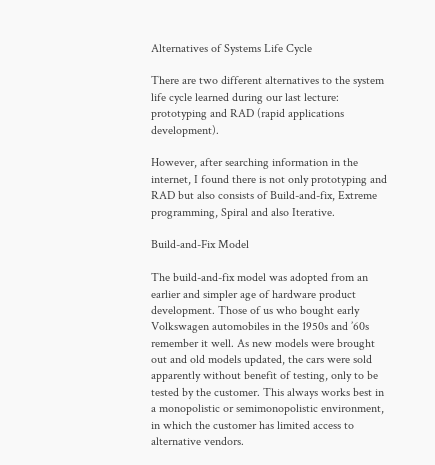Alternatives of Systems Life Cycle

There are two different alternatives to the system life cycle learned during our last lecture: prototyping and RAD (rapid applications development).

However, after searching information in the internet, I found there is not only prototyping and RAD but also consists of Build-and-fix, Extreme programming, Spiral and also Iterative.

Build-and-Fix Model

The build-and-fix model was adopted from an earlier and simpler age of hardware product development. Those of us who bought early Volkswagen automobiles in the 1950s and ’60s remember it well. As new models were brought out and old models updated, the cars were sold apparently without benefit of testing, only to be tested by the customer. This always works best in a monopolistic or semimonopolistic environment, in which the customer has limited access to alternative vendors.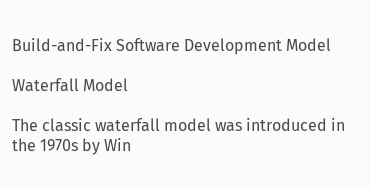Build-and-Fix Software Development Model

Waterfall Model

The classic waterfall model was introduced in the 1970s by Win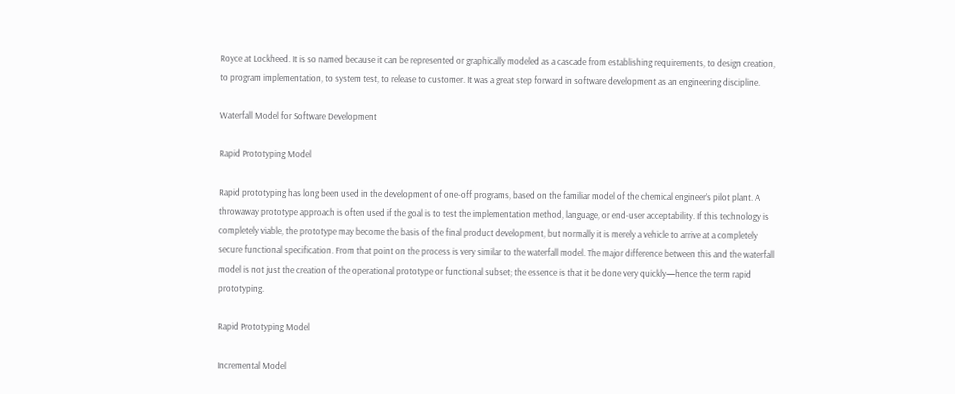Royce at Lockheed. It is so named because it can be represented or graphically modeled as a cascade from establishing requirements, to design creation, to program implementation, to system test, to release to customer. It was a great step forward in software development as an engineering discipline.

Waterfall Model for Software Development

Rapid Prototyping Model

Rapid prototyping has long been used in the development of one-off programs, based on the familiar model of the chemical engineer’s pilot plant. A throwaway prototype approach is often used if the goal is to test the implementation method, language, or end-user acceptability. If this technology is completely viable, the prototype may become the basis of the final product development, but normally it is merely a vehicle to arrive at a completely secure functional specification. From that point on the process is very similar to the waterfall model. The major difference between this and the waterfall model is not just the creation of the operational prototype or functional subset; the essence is that it be done very quickly—hence the term rapid prototyping.

Rapid Prototyping Model

Incremental Model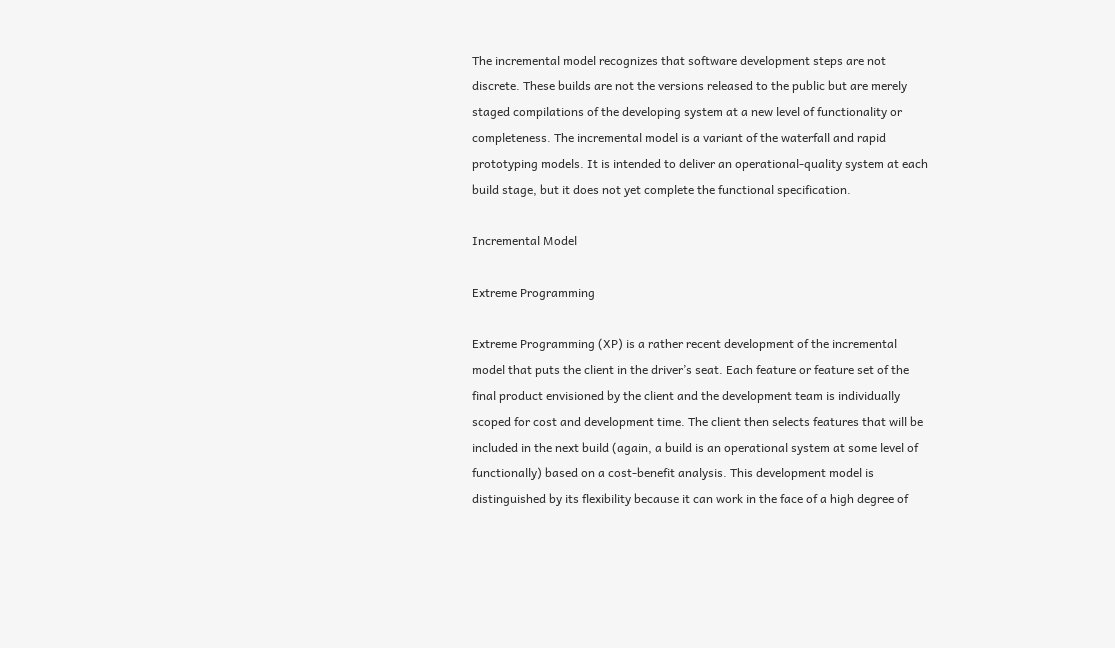The incremental model recognizes that software development steps are not discrete. These builds are not the versions released to the public but are merely staged compilations of the developing system at a new level of functionality or completeness. The incremental model is a variant of the waterfall and rapid prototyping models. It is intended to deliver an operational-quality system at each build stage, but it does not yet complete the functional specification.

Incremental Model

Extreme Programming

Extreme Programming (XP) is a rather recent development of the incremental model that puts the client in the driver’s seat. Each feature or feature set of the final product envisioned by the client and the development team is individually scoped for cost and development time. The client then selects features that will be included in the next build (again, a build is an operational system at some level of functionally) based on a cost-benefit analysis. This development model is distinguished by its flexibility because it can work in the face of a high degree of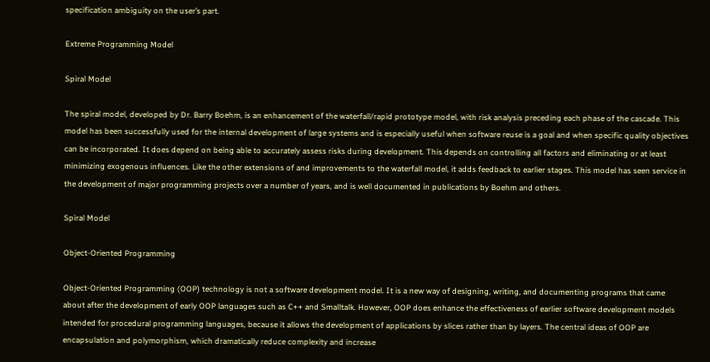specification ambiguity on the user’s part.

Extreme Programming Model

Spiral Model

The spiral model, developed by Dr. Barry Boehm, is an enhancement of the waterfall/rapid prototype model, with risk analysis preceding each phase of the cascade. This model has been successfully used for the internal development of large systems and is especially useful when software reuse is a goal and when specific quality objectives can be incorporated. It does depend on being able to accurately assess risks during development. This depends on controlling all factors and eliminating or at least minimizing exogenous influences. Like the other extensions of and improvements to the waterfall model, it adds feedback to earlier stages. This model has seen service in the development of major programming projects over a number of years, and is well documented in publications by Boehm and others.

Spiral Model

Object-Oriented Programming

Object-Oriented Programming (OOP) technology is not a software development model. It is a new way of designing, writing, and documenting programs that came about after the development of early OOP languages such as C++ and Smalltalk. However, OOP does enhance the effectiveness of earlier software development models intended for procedural programming languages, because it allows the development of applications by slices rather than by layers. The central ideas of OOP are encapsulation and polymorphism, which dramatically reduce complexity and increase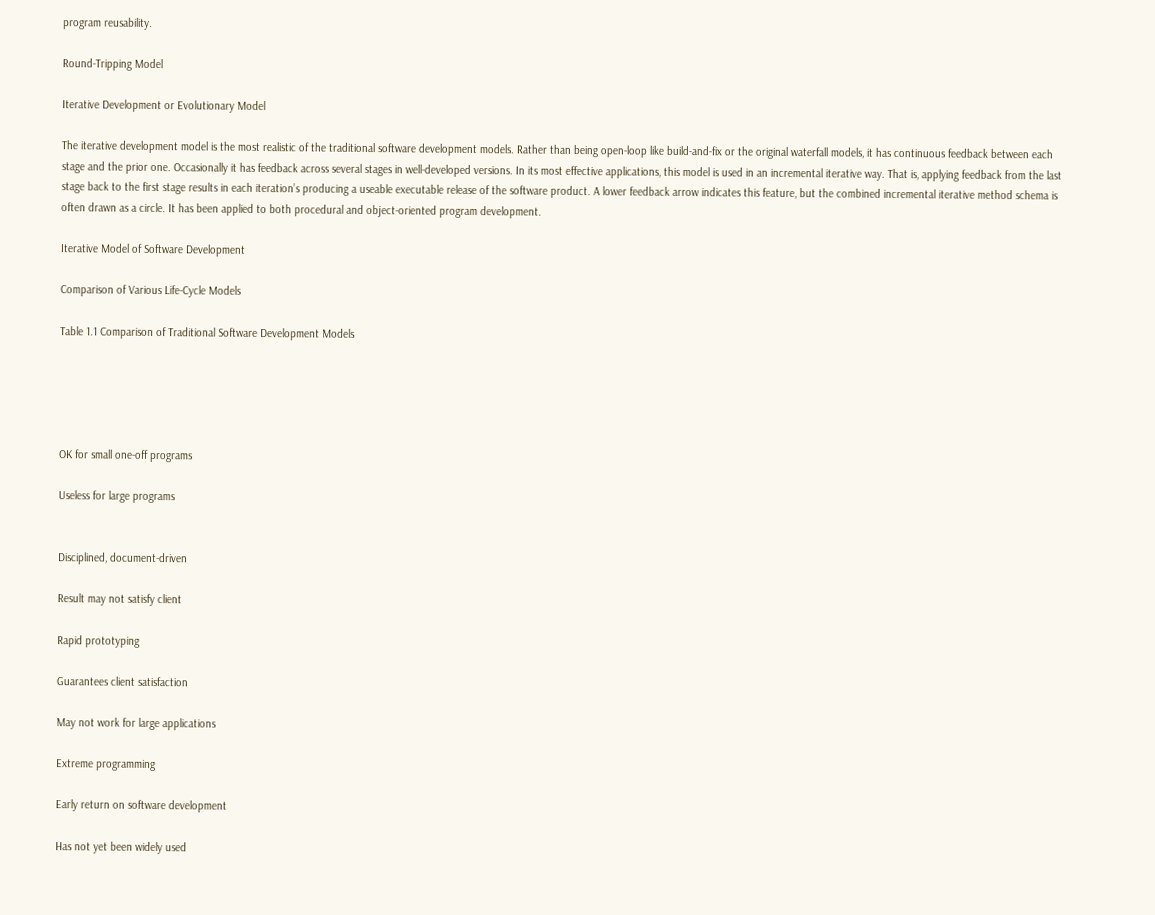program reusability.

Round-Tripping Model

Iterative Development or Evolutionary Model

The iterative development model is the most realistic of the traditional software development models. Rather than being open-loop like build-and-fix or the original waterfall models, it has continuous feedback between each stage and the prior one. Occasionally it has feedback across several stages in well-developed versions. In its most effective applications, this model is used in an incremental iterative way. That is, applying feedback from the last stage back to the first stage results in each iteration’s producing a useable executable release of the software product. A lower feedback arrow indicates this feature, but the combined incremental iterative method schema is often drawn as a circle. It has been applied to both procedural and object-oriented program development.

Iterative Model of Software Development

Comparison of Various Life-Cycle Models

Table 1.1 Comparison of Traditional Software Development Models





OK for small one-off programs

Useless for large programs


Disciplined, document-driven

Result may not satisfy client

Rapid prototyping

Guarantees client satisfaction

May not work for large applications

Extreme programming

Early return on software development

Has not yet been widely used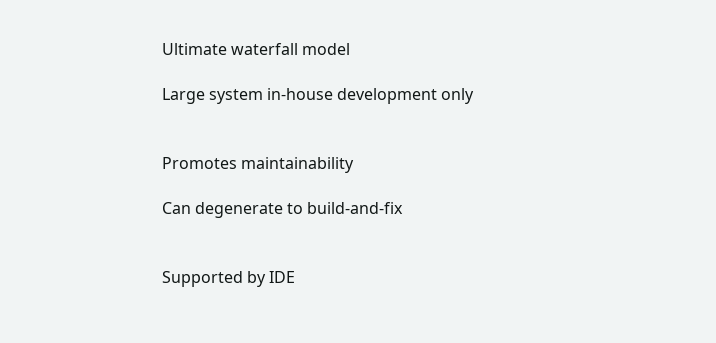Ultimate waterfall model

Large system in-house development only


Promotes maintainability

Can degenerate to build-and-fix


Supported by IDE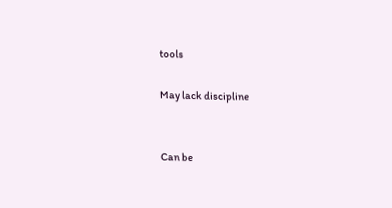tools

May lack discipline


Can be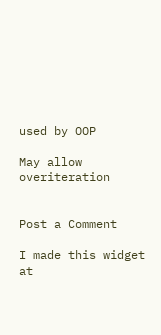used by OOP

May allow overiteration


Post a Comment

I made this widget at